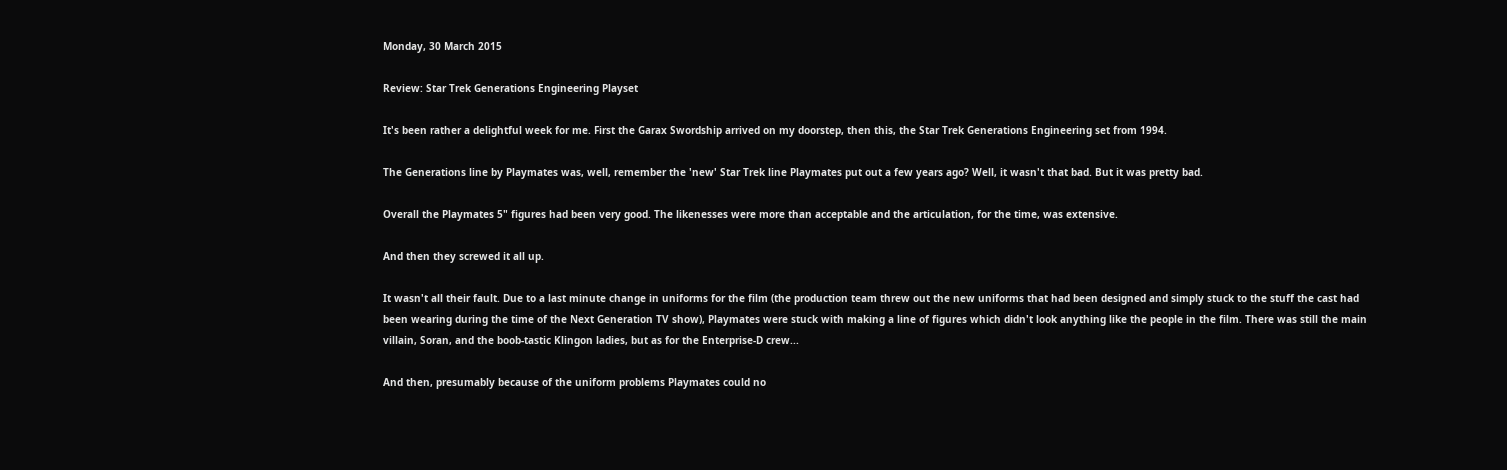Monday, 30 March 2015

Review: Star Trek Generations Engineering Playset

It's been rather a delightful week for me. First the Garax Swordship arrived on my doorstep, then this, the Star Trek Generations Engineering set from 1994.

The Generations line by Playmates was, well, remember the 'new' Star Trek line Playmates put out a few years ago? Well, it wasn't that bad. But it was pretty bad.

Overall the Playmates 5" figures had been very good. The likenesses were more than acceptable and the articulation, for the time, was extensive.

And then they screwed it all up.

It wasn't all their fault. Due to a last minute change in uniforms for the film (the production team threw out the new uniforms that had been designed and simply stuck to the stuff the cast had been wearing during the time of the Next Generation TV show), Playmates were stuck with making a line of figures which didn't look anything like the people in the film. There was still the main villain, Soran, and the boob-tastic Klingon ladies, but as for the Enterprise-D crew...

And then, presumably because of the uniform problems Playmates could no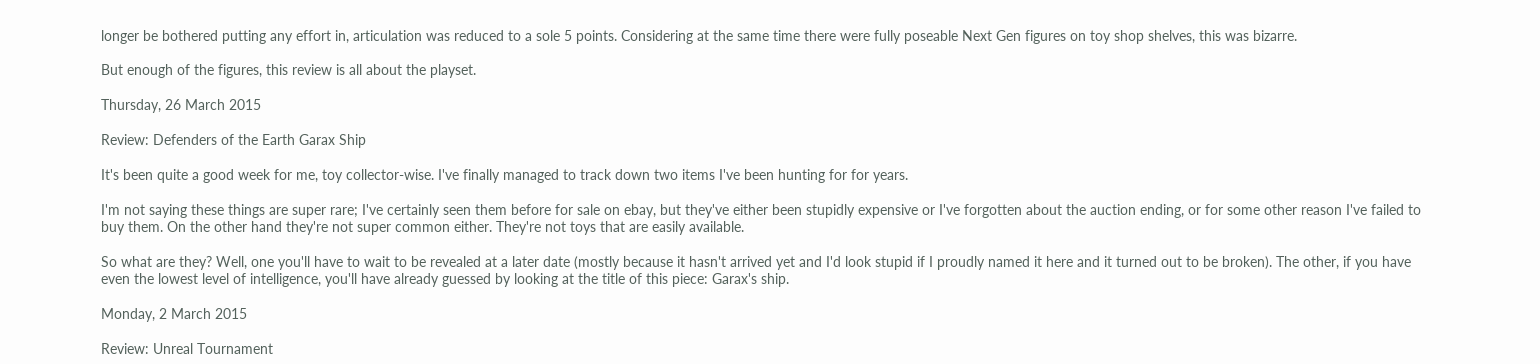longer be bothered putting any effort in, articulation was reduced to a sole 5 points. Considering at the same time there were fully poseable Next Gen figures on toy shop shelves, this was bizarre.

But enough of the figures, this review is all about the playset.

Thursday, 26 March 2015

Review: Defenders of the Earth Garax Ship

It's been quite a good week for me, toy collector-wise. I've finally managed to track down two items I've been hunting for for years.

I'm not saying these things are super rare; I've certainly seen them before for sale on ebay, but they've either been stupidly expensive or I've forgotten about the auction ending, or for some other reason I've failed to buy them. On the other hand they're not super common either. They're not toys that are easily available.

So what are they? Well, one you'll have to wait to be revealed at a later date (mostly because it hasn't arrived yet and I'd look stupid if I proudly named it here and it turned out to be broken). The other, if you have even the lowest level of intelligence, you'll have already guessed by looking at the title of this piece: Garax's ship.

Monday, 2 March 2015

Review: Unreal Tournament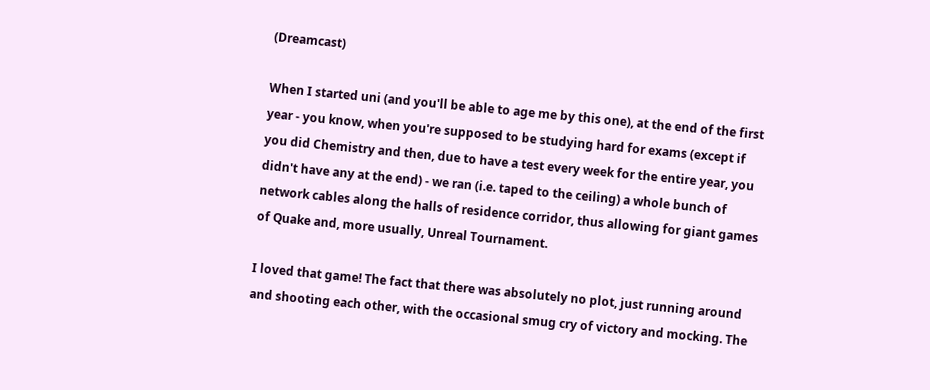(Dreamcast)

When I started uni (and you'll be able to age me by this one), at the end of the first year - you know, when you're supposed to be studying hard for exams (except if you did Chemistry and then, due to have a test every week for the entire year, you didn't have any at the end) - we ran (i.e. taped to the ceiling) a whole bunch of network cables along the halls of residence corridor, thus allowing for giant games of Quake and, more usually, Unreal Tournament.

I loved that game! The fact that there was absolutely no plot, just running around and shooting each other, with the occasional smug cry of victory and mocking. The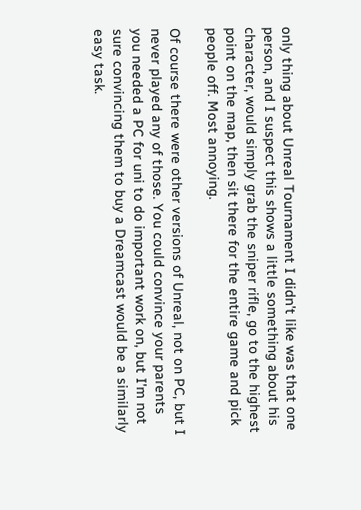only thing about Unreal Tournament I didn't like was that one person, and I suspect this shows a little something about his character, would simply grab the sniper rifle, go to the highest point on the map, then sit there for the entire game and pick people off. Most annoying.

Of course there were other versions of Unreal, not on PC, but I never played any of those. You could convince your parents you needed a PC for uni to do important work on, but I'm not sure convincing them to buy a Dreamcast would be a similarly easy task.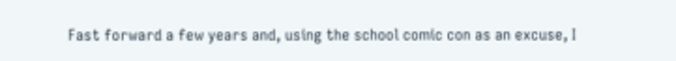Fast forward a few years and, using the school comic con as an excuse, I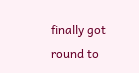finally got round to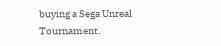buying a Sega Unreal Tournament.